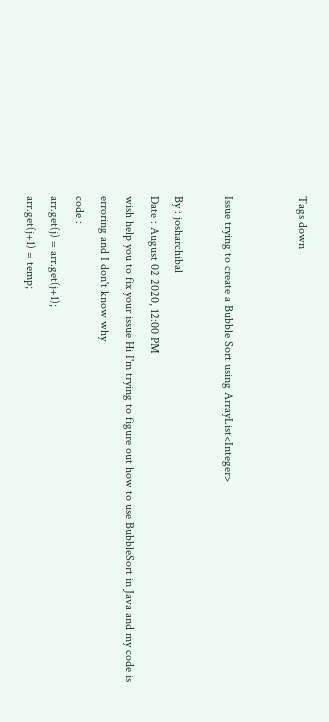Tags down


Issue trying to create a Bubble Sort using ArrayList<Integer>

By : josharchibal
Date : August 02 2020, 12:00 PM
wish help you to fix your issue Hi I'm trying to figure out how to use BubbleSort in Java and my code is erroring and I don't know why
code :
arr.get(j) = arr.get(j+1);
arr.get(j+1) = temp;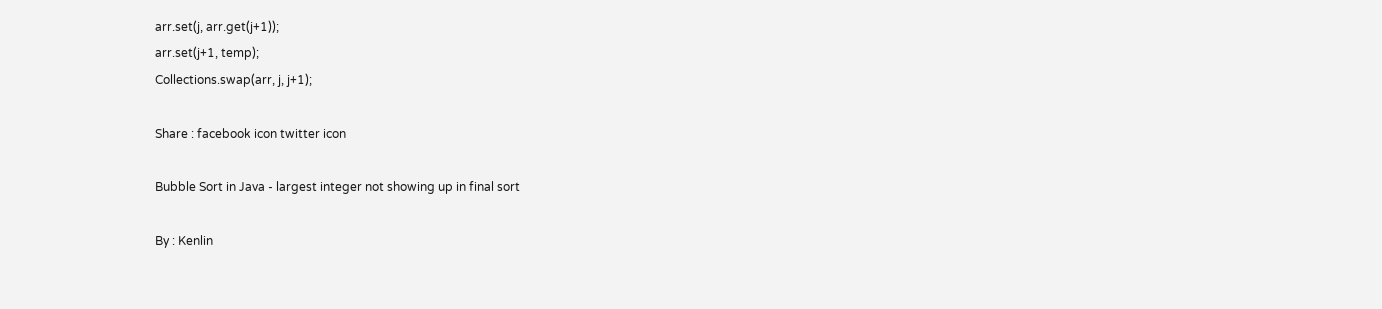arr.set(j, arr.get(j+1));
arr.set(j+1, temp);
Collections.swap(arr, j, j+1);

Share : facebook icon twitter icon

Bubble Sort in Java - largest integer not showing up in final sort

By : Kenlin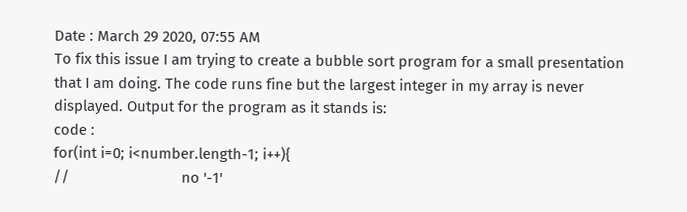Date : March 29 2020, 07:55 AM
To fix this issue I am trying to create a bubble sort program for a small presentation that I am doing. The code runs fine but the largest integer in my array is never displayed. Output for the program as it stands is:
code :
for(int i=0; i<number.length-1; i++){
//                            no '-1'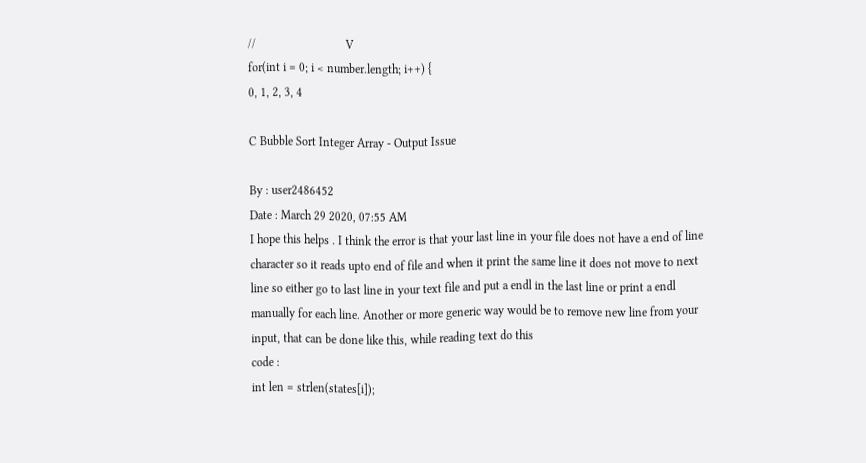//                              V
for(int i = 0; i < number.length; i++) {
0, 1, 2, 3, 4

C Bubble Sort Integer Array - Output Issue

By : user2486452
Date : March 29 2020, 07:55 AM
I hope this helps . I think the error is that your last line in your file does not have a end of line character so it reads upto end of file and when it print the same line it does not move to next line so either go to last line in your text file and put a endl in the last line or print a endl manually for each line. Another or more generic way would be to remove new line from your input, that can be done like this, while reading text do this
code :
int len = strlen(states[i]);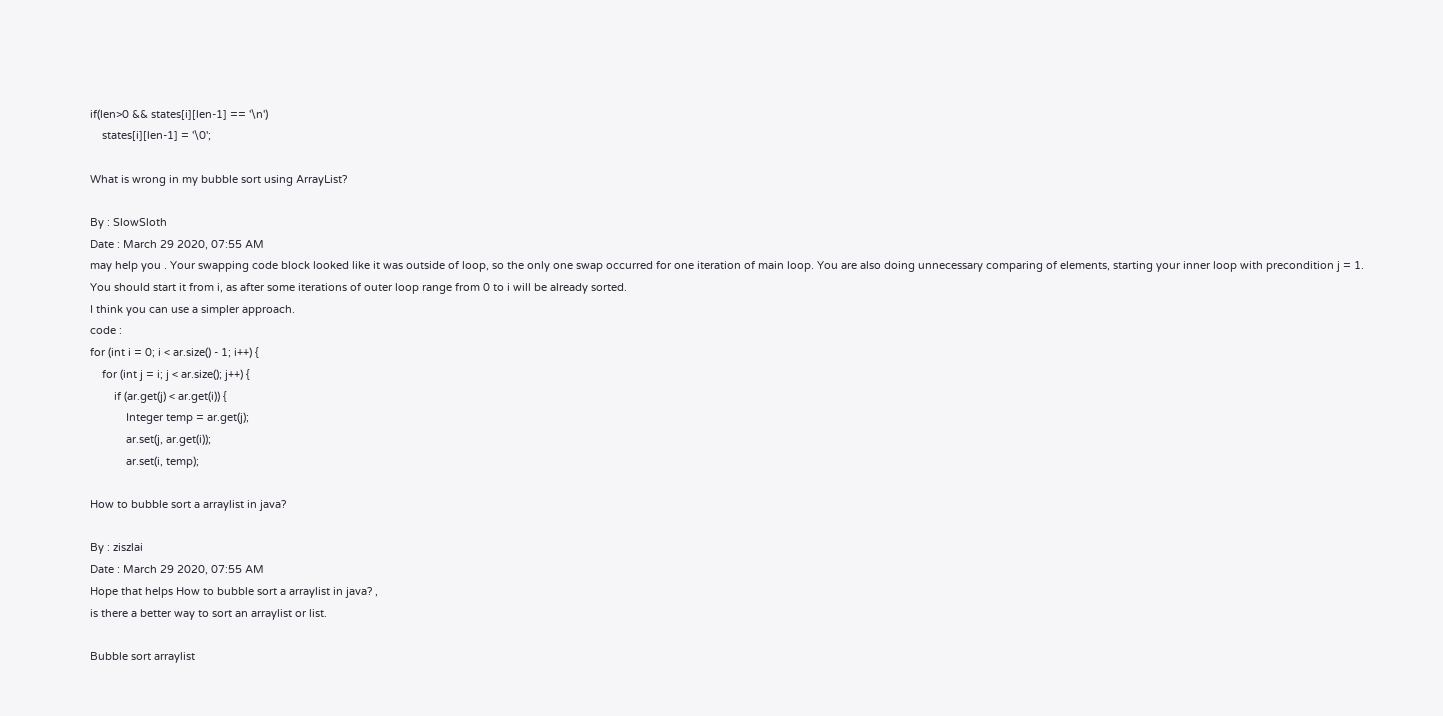if(len>0 && states[i][len-1] == '\n')
    states[i][len-1] = '\0';

What is wrong in my bubble sort using ArrayList?

By : SlowSloth
Date : March 29 2020, 07:55 AM
may help you . Your swapping code block looked like it was outside of loop, so the only one swap occurred for one iteration of main loop. You are also doing unnecessary comparing of elements, starting your inner loop with precondition j = 1. You should start it from i, as after some iterations of outer loop range from 0 to i will be already sorted.
I think you can use a simpler approach.
code :
for (int i = 0; i < ar.size() - 1; i++) {
    for (int j = i; j < ar.size(); j++) {
        if (ar.get(j) < ar.get(i)) {
            Integer temp = ar.get(j);
            ar.set(j, ar.get(i));
            ar.set(i, temp);

How to bubble sort a arraylist in java?

By : ziszlai
Date : March 29 2020, 07:55 AM
Hope that helps How to bubble sort a arraylist in java? ,
is there a better way to sort an arraylist or list.

Bubble sort arraylist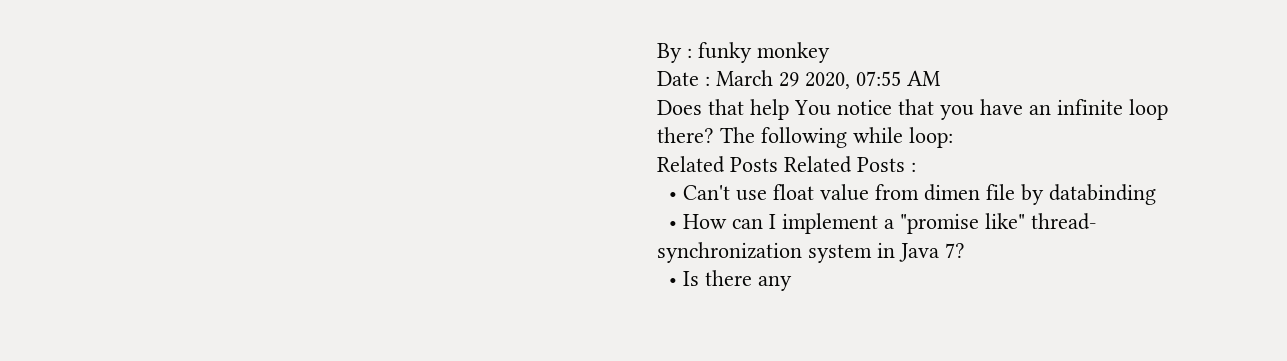By : funky monkey
Date : March 29 2020, 07:55 AM
Does that help You notice that you have an infinite loop there? The following while loop:
Related Posts Related Posts :
  • Can't use float value from dimen file by databinding
  • How can I implement a "promise like" thread-synchronization system in Java 7?
  • Is there any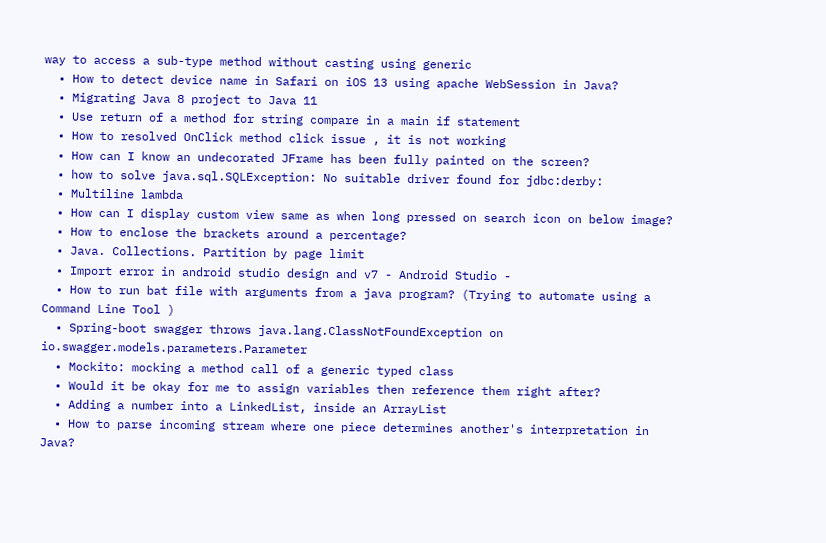way to access a sub-type method without casting using generic
  • How to detect device name in Safari on iOS 13 using apache WebSession in Java?
  • Migrating Java 8 project to Java 11
  • Use return of a method for string compare in a main if statement
  • How to resolved OnClick method click issue , it is not working
  • How can I know an undecorated JFrame has been fully painted on the screen?
  • how to solve java.sql.SQLException: No suitable driver found for jdbc:derby:
  • Multiline lambda
  • How can I display custom view same as when long pressed on search icon on below image?
  • How to enclose the brackets around a percentage?
  • Java. Collections. Partition by page limit
  • Import error in android studio design and v7 - Android Studio -
  • How to run bat file with arguments from a java program? (Trying to automate using a Command Line Tool )
  • Spring-boot swagger throws java.lang.ClassNotFoundException on io.swagger.models.parameters.Parameter
  • Mockito: mocking a method call of a generic typed class
  • Would it be okay for me to assign variables then reference them right after?
  • Adding a number into a LinkedList, inside an ArrayList
  • How to parse incoming stream where one piece determines another's interpretation in Java?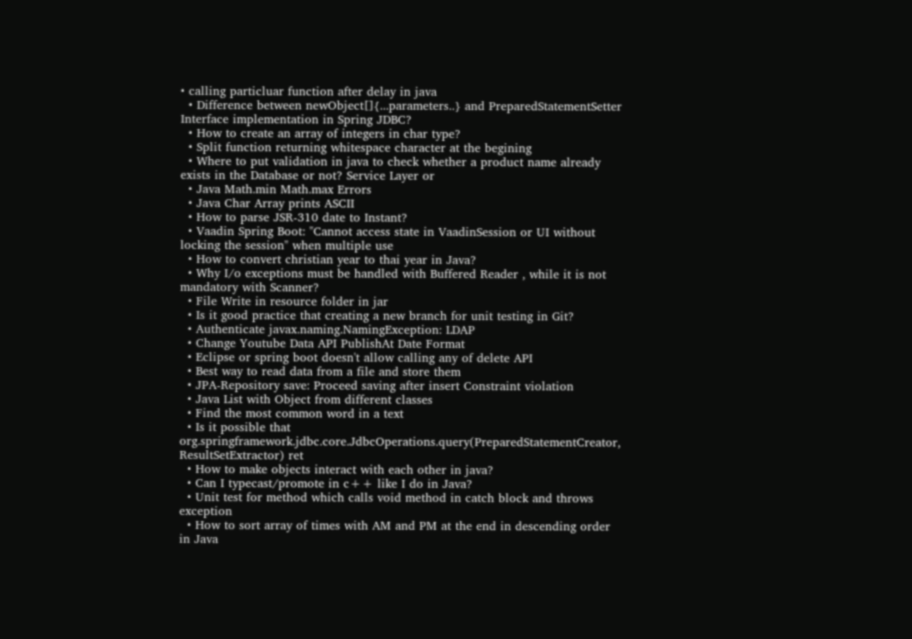• calling particluar function after delay in java
  • Difference between newObject[]{...parameters..} and PreparedStatementSetter Interface implementation in Spring JDBC?
  • How to create an array of integers in char type?
  • Split function returning whitespace character at the begining
  • Where to put validation in java to check whether a product name already exists in the Database or not? Service Layer or
  • Java Math.min Math.max Errors
  • Java Char Array prints ASCII
  • How to parse JSR-310 date to Instant?
  • Vaadin Spring Boot: "Cannot access state in VaadinSession or UI without locking the session" when multiple use
  • How to convert christian year to thai year in Java?
  • Why I/o exceptions must be handled with Buffered Reader , while it is not mandatory with Scanner?
  • File Write in resource folder in jar
  • Is it good practice that creating a new branch for unit testing in Git?
  • Authenticate javax.naming.NamingException: LDAP
  • Change Youtube Data API PublishAt Date Format
  • Eclipse or spring boot doesn't allow calling any of delete API
  • Best way to read data from a file and store them
  • JPA-Repository save: Proceed saving after insert Constraint violation
  • Java List with Object from different classes
  • Find the most common word in a text
  • Is it possible that org.springframework.jdbc.core.JdbcOperations.query(PreparedStatementCreator, ResultSetExtractor) ret
  • How to make objects interact with each other in java?
  • Can I typecast/promote in c++ like I do in Java?
  • Unit test for method which calls void method in catch block and throws exception
  • How to sort array of times with AM and PM at the end in descending order in Java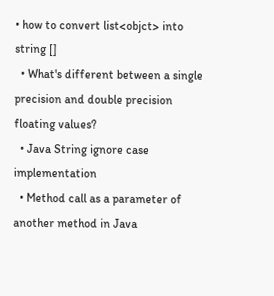• how to convert list<objct> into string []
  • What's different between a single precision and double precision floating values?
  • Java String ignore case implementation
  • Method call as a parameter of another method in Java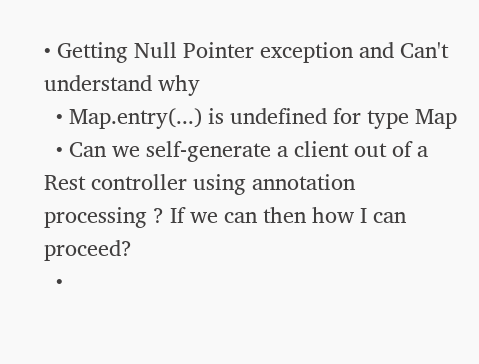• Getting Null Pointer exception and Can't understand why
  • Map.entry(...) is undefined for type Map
  • Can we self-generate a client out of a Rest controller using annotation processing ? If we can then how I can proceed?
  •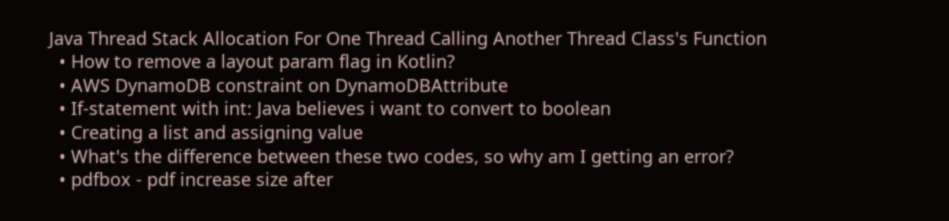Java Thread Stack Allocation For One Thread Calling Another Thread Class's Function
  • How to remove a layout param flag in Kotlin?
  • AWS DynamoDB constraint on DynamoDBAttribute
  • If-statement with int: Java believes i want to convert to boolean
  • Creating a list and assigning value
  • What's the difference between these two codes, so why am I getting an error?
  • pdfbox - pdf increase size after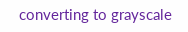converting to grayscale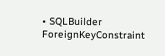• SQLBuilder ForeignKeyConstraint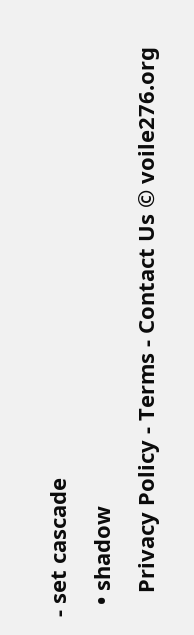- set cascade
  • shadow
    Privacy Policy - Terms - Contact Us © voile276.org